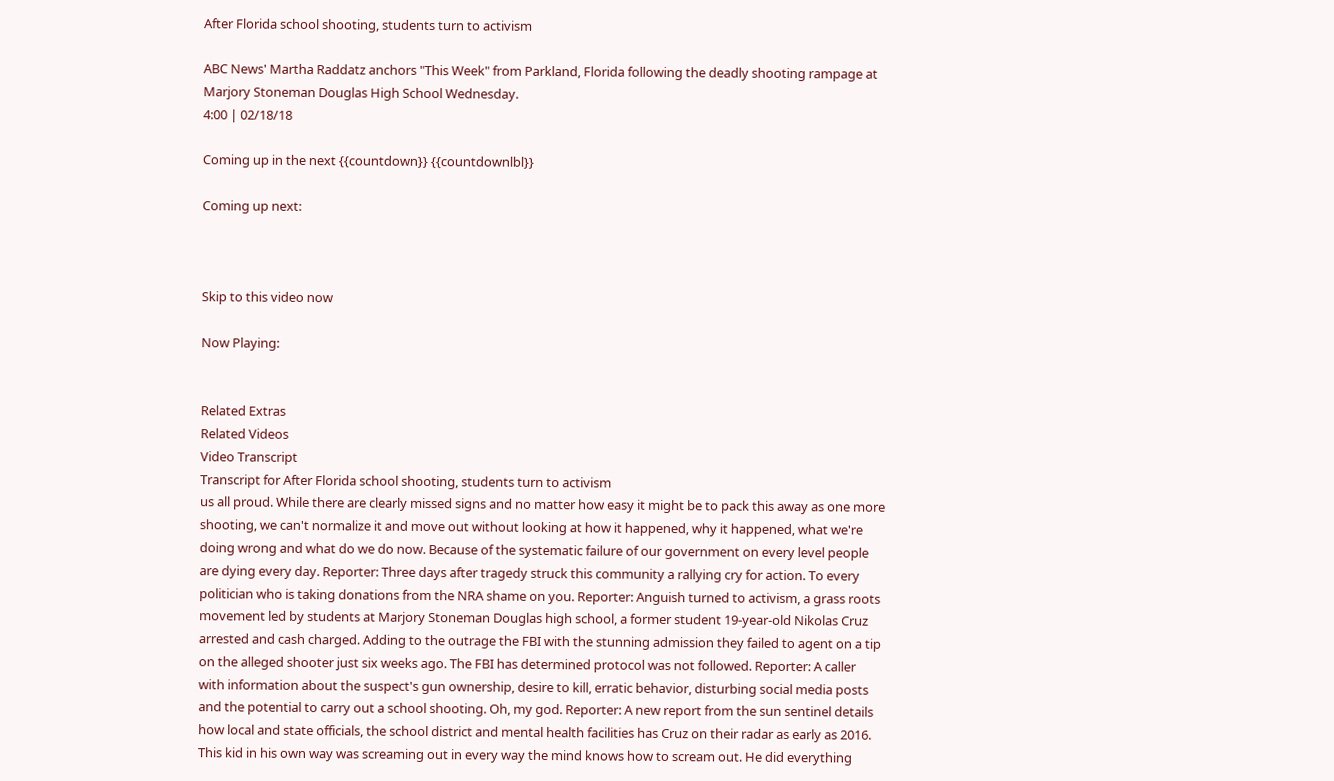After Florida school shooting, students turn to activism

ABC News' Martha Raddatz anchors "This Week" from Parkland, Florida following the deadly shooting rampage at Marjory Stoneman Douglas High School Wednesday.
4:00 | 02/18/18

Coming up in the next {{countdown}} {{countdownlbl}}

Coming up next:



Skip to this video now

Now Playing:


Related Extras
Related Videos
Video Transcript
Transcript for After Florida school shooting, students turn to activism
us all proud. While there are clearly missed signs and no matter how easy it might be to pack this away as one more shooting, we can't normalize it and move out without looking at how it happened, why it happened, what we're doing wrong and what do we do now. Because of the systematic failure of our government on every level people are dying every day. Reporter: Three days after tragedy struck this community a rallying cry for action. To every politician who is taking donations from the NRA shame on you. Reporter: Anguish turned to activism, a grass roots movement led by students at Marjory Stoneman Douglas high school, a former student 19-year-old Nikolas Cruz arrested and cash charged. Adding to the outrage the FBI with the stunning admission they failed to agent on a tip on the alleged shooter just six weeks ago. The FBI has determined protocol was not followed. Reporter: A caller with information about the suspect's gun ownership, desire to kill, erratic behavior, disturbing social media posts and the potential to carry out a school shooting. Oh, my god. Reporter: A new report from the sun sentinel details how local and state officials, the school district and mental health facilities has Cruz on their radar as early as 2016. This kid in his own way was screaming out in every way the mind knows how to scream out. He did everything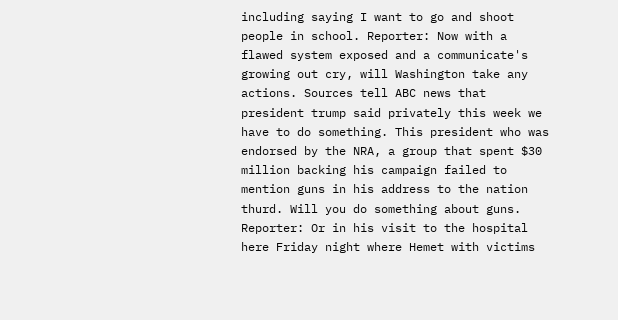including saying I want to go and shoot people in school. Reporter: Now with a flawed system exposed and a communicate's growing out cry, will Washington take any actions. Sources tell ABC news that president trump said privately this week we have to do something. This president who was endorsed by the NRA, a group that spent $30 million backing his campaign failed to mention guns in his address to the nation thurd. Will you do something about guns. Reporter: Or in his visit to the hospital here Friday night where Hemet with victims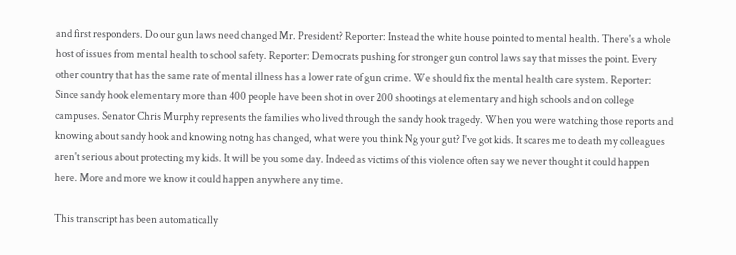and first responders. Do our gun laws need changed Mr. President? Reporter: Instead the white house pointed to mental health. There's a whole host of issues from mental health to school safety. Reporter: Democrats pushing for stronger gun control laws say that misses the point. Every other country that has the same rate of mental illness has a lower rate of gun crime. We should fix the mental health care system. Reporter: Since sandy hook elementary more than 400 people have been shot in over 200 shootings at elementary and high schools and on college campuses. Senator Chris Murphy represents the families who lived through the sandy hook tragedy. When you were watching those reports and knowing about sandy hook and knowing notng has changed, what were you think Ng your gut? I've got kids. It scares me to death my colleagues aren't serious about protecting my kids. It will be you some day. Indeed as victims of this violence often say we never thought it could happen here. More and more we know it could happen anywhere any time.

This transcript has been automatically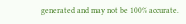generated and may not be 100% accurate.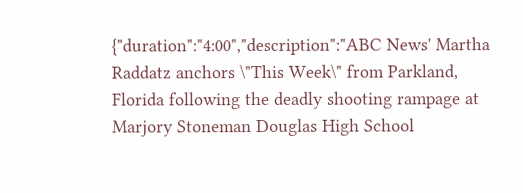{"duration":"4:00","description":"ABC News' Martha Raddatz anchors \"This Week\" from Parkland, Florida following the deadly shooting rampage at Marjory Stoneman Douglas High School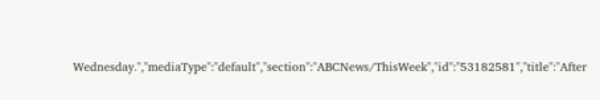Wednesday.","mediaType":"default","section":"ABCNews/ThisWeek","id":"53182581","title":"After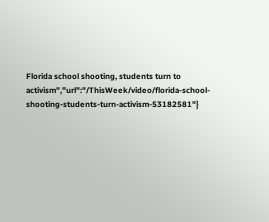Florida school shooting, students turn to activism","url":"/ThisWeek/video/florida-school-shooting-students-turn-activism-53182581"}